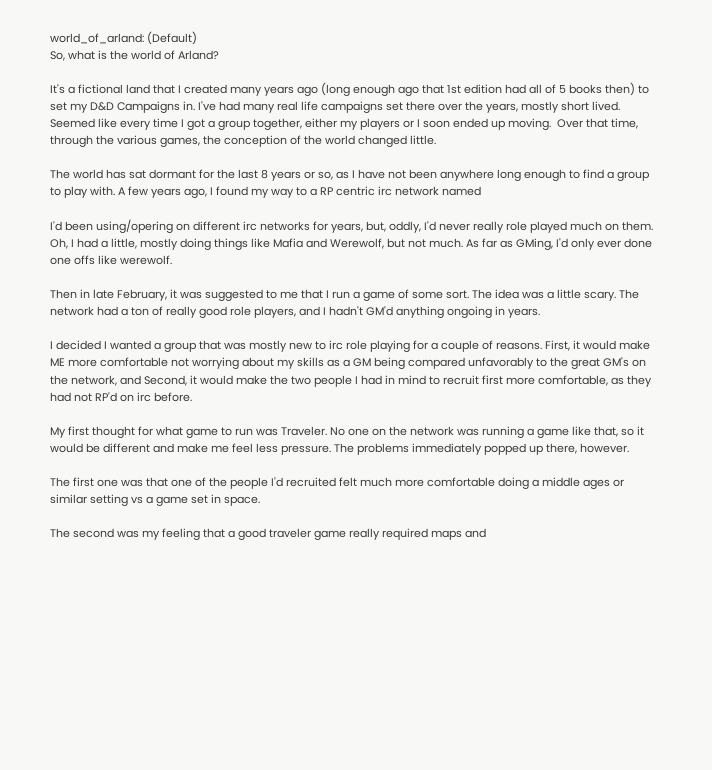world_of_arland: (Default)
So, what is the world of Arland?

It's a fictional land that I created many years ago (long enough ago that 1st edition had all of 5 books then) to set my D&D Campaigns in. I've had many real life campaigns set there over the years, mostly short lived. Seemed like every time I got a group together, either my players or I soon ended up moving.  Over that time, through the various games, the conception of the world changed little.

The world has sat dormant for the last 8 years or so, as I have not been anywhere long enough to find a group to play with. A few years ago, I found my way to a RP centric irc network named

I'd been using/opering on different irc networks for years, but, oddly, I'd never really role played much on them. Oh, I had a little, mostly doing things like Mafia and Werewolf, but not much. As far as GMing, I'd only ever done one offs like werewolf.

Then in late February, it was suggested to me that I run a game of some sort. The idea was a little scary. The network had a ton of really good role players, and I hadn't GM'd anything ongoing in years.

I decided I wanted a group that was mostly new to irc role playing for a couple of reasons. First, it would make ME more comfortable not worrying about my skills as a GM being compared unfavorably to the great GM's on the network, and Second, it would make the two people I had in mind to recruit first more comfortable, as they had not RP'd on irc before.

My first thought for what game to run was Traveler. No one on the network was running a game like that, so it would be different and make me feel less pressure. The problems immediately popped up there, however.

The first one was that one of the people I'd recruited felt much more comfortable doing a middle ages or similar setting vs a game set in space.

The second was my feeling that a good traveler game really required maps and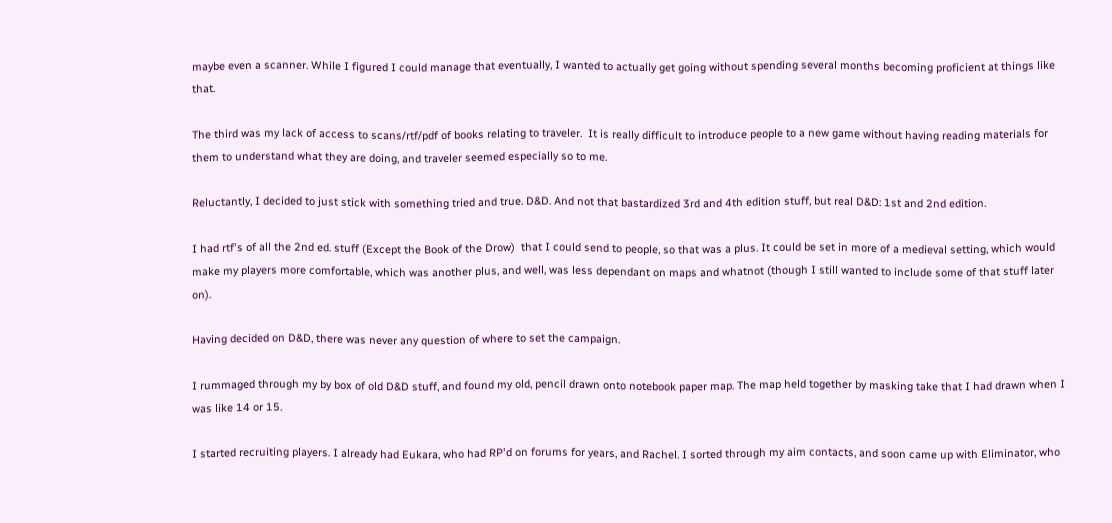maybe even a scanner. While I figured I could manage that eventually, I wanted to actually get going without spending several months becoming proficient at things like that.

The third was my lack of access to scans/rtf/pdf of books relating to traveler.  It is really difficult to introduce people to a new game without having reading materials for them to understand what they are doing, and traveler seemed especially so to me.

Reluctantly, I decided to just stick with something tried and true. D&D. And not that bastardized 3rd and 4th edition stuff, but real D&D: 1st and 2nd edition.

I had rtf's of all the 2nd ed. stuff (Except the Book of the Drow)  that I could send to people, so that was a plus. It could be set in more of a medieval setting, which would make my players more comfortable, which was another plus, and well, was less dependant on maps and whatnot (though I still wanted to include some of that stuff later on).

Having decided on D&D, there was never any question of where to set the campaign.

I rummaged through my by box of old D&D stuff, and found my old, pencil drawn onto notebook paper map. The map held together by masking take that I had drawn when I was like 14 or 15.

I started recruiting players. I already had Eukara, who had RP'd on forums for years, and Rachel. I sorted through my aim contacts, and soon came up with Eliminator, who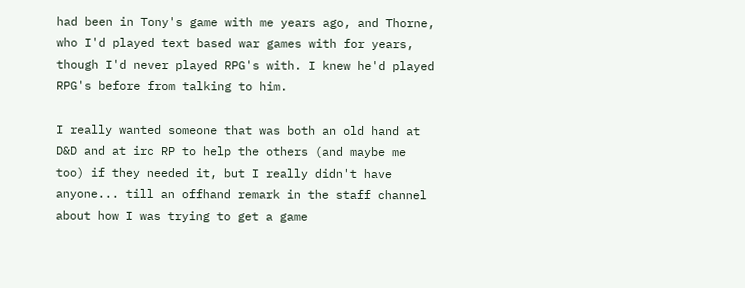had been in Tony's game with me years ago, and Thorne, who I'd played text based war games with for years, though I'd never played RPG's with. I knew he'd played RPG's before from talking to him.

I really wanted someone that was both an old hand at D&D and at irc RP to help the others (and maybe me too) if they needed it, but I really didn't have anyone... till an offhand remark in the staff channel about how I was trying to get a game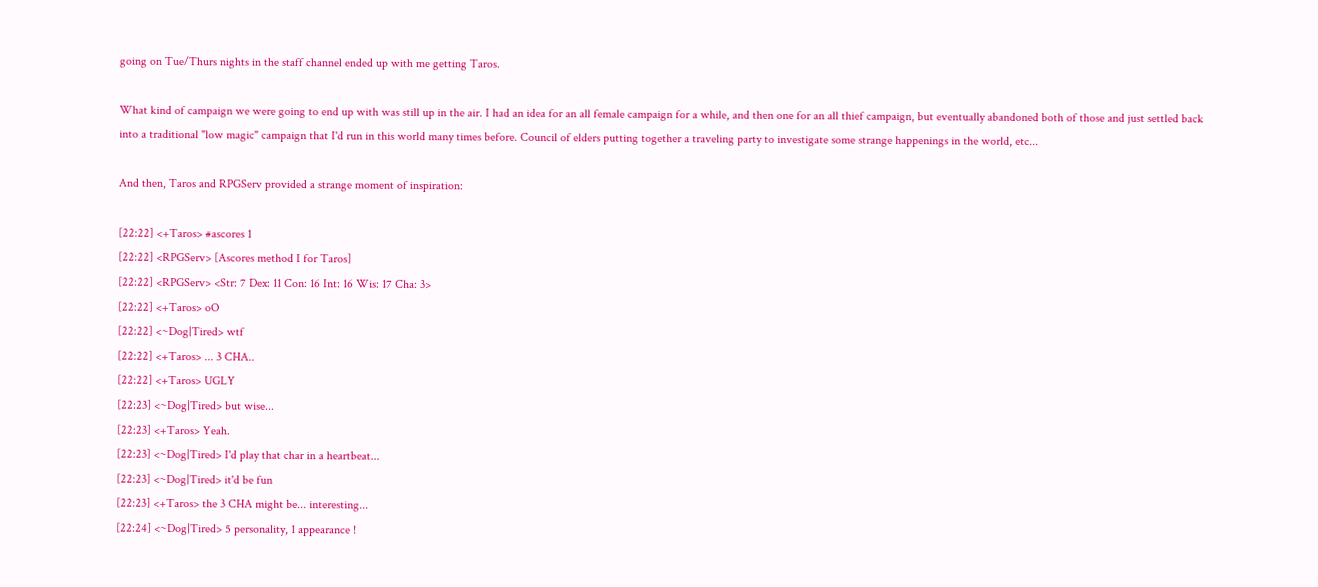going on Tue/Thurs nights in the staff channel ended up with me getting Taros.

What kind of campaign we were going to end up with was still up in the air. I had an idea for an all female campaign for a while, and then one for an all thief campaign, but eventually abandoned both of those and just settled back into a traditional "low magic" campaign that I'd run in this world many times before. Council of elders putting together a traveling party to investigate some strange happenings in the world, etc...

And then, Taros and RPGServ provided a strange moment of inspiration:

[22:22] <+Taros> #ascores 1
[22:22] <RPGServ> [Ascores method I for Taros]
[22:22] <RPGServ> <Str: 7 Dex: 11 Con: 16 Int: 16 Wis: 17 Cha: 3>
[22:22] <+Taros> oO
[22:22] <~Dog|Tired> wtf
[22:22] <+Taros> ... 3 CHA..
[22:22] <+Taros> UGLY
[22:23] <~Dog|Tired> but wise...
[22:23] <+Taros> Yeah.
[22:23] <~Dog|Tired> I'd play that char in a heartbeat...
[22:23] <~Dog|Tired> it'd be fun
[22:23] <+Taros> the 3 CHA might be... interesting...
[22:24] <~Dog|Tired> 5 personality, 1 appearance !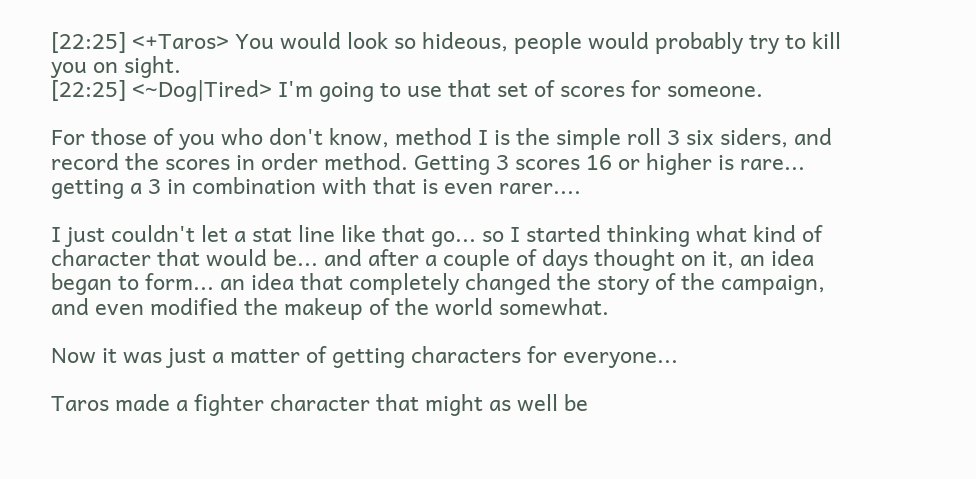[22:25] <+Taros> You would look so hideous, people would probably try to kill you on sight.
[22:25] <~Dog|Tired> I'm going to use that set of scores for someone.

For those of you who don't know, method I is the simple roll 3 six siders, and record the scores in order method. Getting 3 scores 16 or higher is rare... getting a 3 in combination with that is even rarer....

I just couldn't let a stat line like that go... so I started thinking what kind of character that would be... and after a couple of days thought on it, an idea began to form... an idea that completely changed the story of the campaign, and even modified the makeup of the world somewhat.

Now it was just a matter of getting characters for everyone...

Taros made a fighter character that might as well be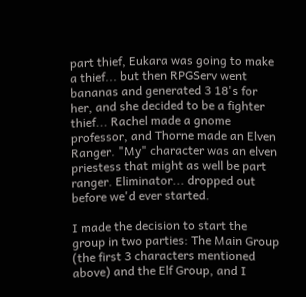part thief, Eukara was going to make a thief... but then RPGServ went bananas and generated 3 18's for her, and she decided to be a fighter thief... Rachel made a gnome professor, and Thorne made an Elven Ranger. "My" character was an elven priestess that might as well be part ranger. Eliminator... dropped out before we'd ever started.

I made the decision to start the group in two parties: The Main Group (the first 3 characters mentioned above) and the Elf Group, and I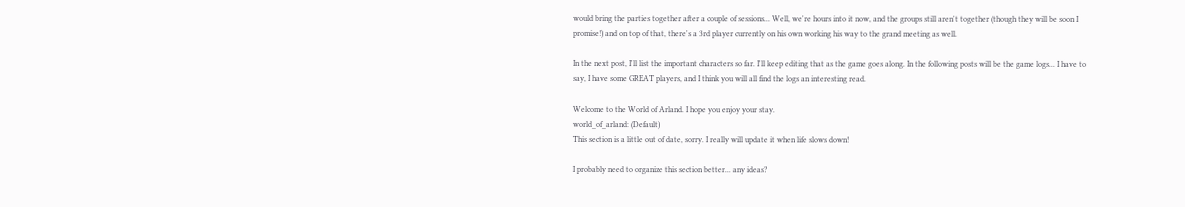would bring the parties together after a couple of sessions... Well, we're hours into it now, and the groups still aren't together (though they will be soon I promise!) and on top of that, there's a 3rd player currently on his own working his way to the grand meeting as well.

In the next post, I'll list the important characters so far. I'll keep editing that as the game goes along. In the following posts will be the game logs... I have to say, I have some GREAT players, and I think you will all find the logs an interesting read.

Welcome to the World of Arland. I hope you enjoy your stay.
world_of_arland: (Default)
This section is a little out of date, sorry. I really will update it when life slows down!

I probably need to organize this section better... any ideas?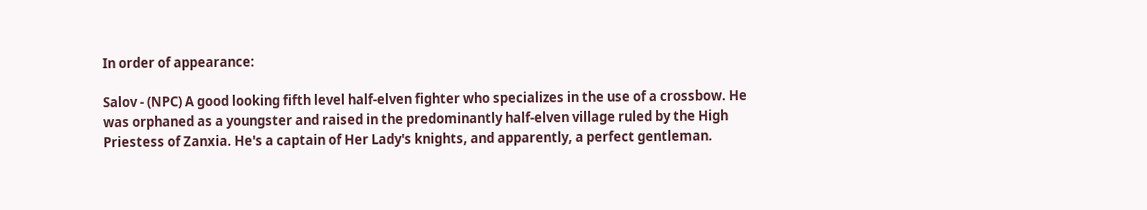In order of appearance:

Salov - (NPC) A good looking fifth level half-elven fighter who specializes in the use of a crossbow. He was orphaned as a youngster and raised in the predominantly half-elven village ruled by the High Priestess of Zanxia. He's a captain of Her Lady's knights, and apparently, a perfect gentleman.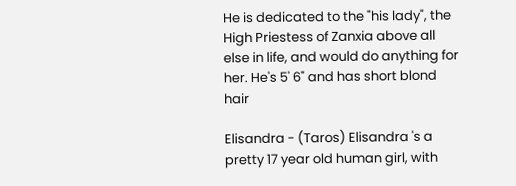He is dedicated to the "his lady", the High Priestess of Zanxia above all else in life, and would do anything for her. He's 5' 6" and has short blond hair

Elisandra - (Taros) Elisandra 's a pretty 17 year old human girl, with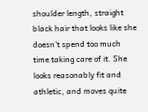shoulder length, straight black hair that looks like she doesn't spend too much time taking care of it. She looks reasonably fit and athletic, and moves quite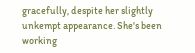gracefully, despite her slightly unkempt appearance. She's been working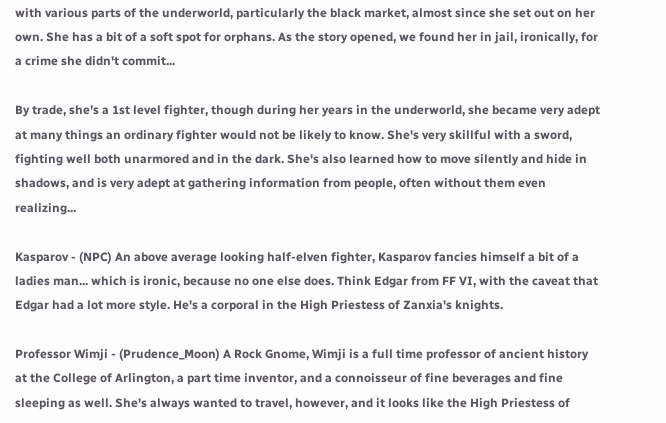with various parts of the underworld, particularly the black market, almost since she set out on her own. She has a bit of a soft spot for orphans. As the story opened, we found her in jail, ironically, for a crime she didn't commit...

By trade, she's a 1st level fighter, though during her years in the underworld, she became very adept at many things an ordinary fighter would not be likely to know. She's very skillful with a sword, fighting well both unarmored and in the dark. She's also learned how to move silently and hide in shadows, and is very adept at gathering information from people, often without them even realizing...

Kasparov - (NPC) An above average looking half-elven fighter, Kasparov fancies himself a bit of a ladies man... which is ironic, because no one else does. Think Edgar from FF VI, with the caveat that Edgar had a lot more style. He's a corporal in the High Priestess of Zanxia's knights.

Professor Wimji - (Prudence_Moon) A Rock Gnome, Wimji is a full time professor of ancient history at the College of Arlington, a part time inventor, and a connoisseur of fine beverages and fine sleeping as well. She's always wanted to travel, however, and it looks like the High Priestess of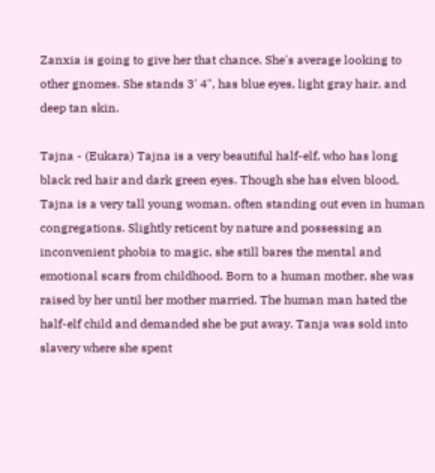Zanxia is going to give her that chance. She's average looking to other gnomes. She stands 3' 4", has blue eyes, light gray hair, and deep tan skin.

Tajna - (Eukara) Tajna is a very beautiful half-elf, who has long black red hair and dark green eyes. Though she has elven blood, Tajna is a very tall young woman, often standing out even in human congregations. Slightly reticent by nature and possessing an inconvenient phobia to magic, she still bares the mental and emotional scars from childhood. Born to a human mother, she was raised by her until her mother married. The human man hated the half-elf child and demanded she be put away. Tanja was sold into slavery where she spent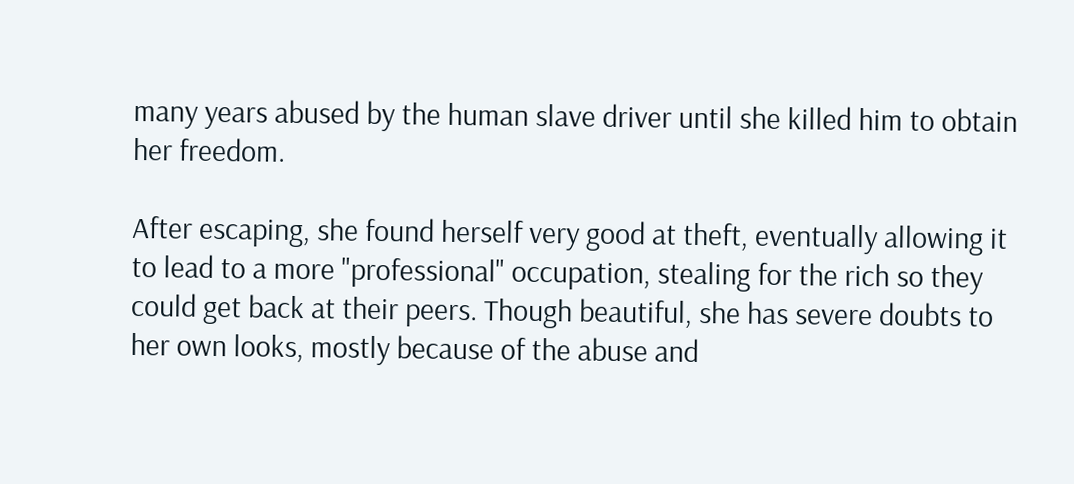many years abused by the human slave driver until she killed him to obtain her freedom.

After escaping, she found herself very good at theft, eventually allowing it to lead to a more "professional" occupation, stealing for the rich so they could get back at their peers. Though beautiful, she has severe doubts to her own looks, mostly because of the abuse and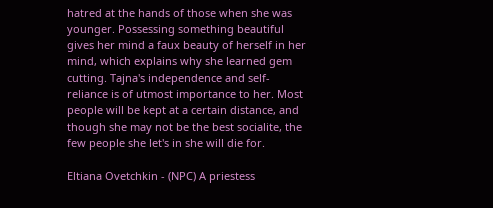hatred at the hands of those when she was younger. Possessing something beautiful gives her mind a faux beauty of herself in her mind, which explains why she learned gem cutting. Tajna's independence and self-reliance is of utmost importance to her. Most people will be kept at a certain distance, and though she may not be the best socialite, the few people she let's in she will die for.

Eltiana Ovetchkin - (NPC) A priestess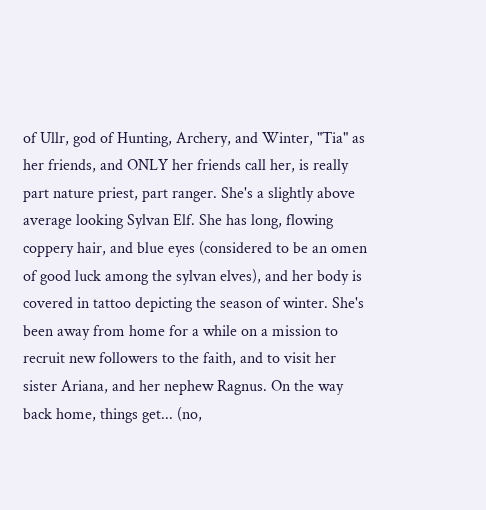of Ullr, god of Hunting, Archery, and Winter, "Tia" as her friends, and ONLY her friends call her, is really part nature priest, part ranger. She's a slightly above average looking Sylvan Elf. She has long, flowing coppery hair, and blue eyes (considered to be an omen of good luck among the sylvan elves), and her body is covered in tattoo depicting the season of winter. She's been away from home for a while on a mission to recruit new followers to the faith, and to visit her sister Ariana, and her nephew Ragnus. On the way back home, things get... (no,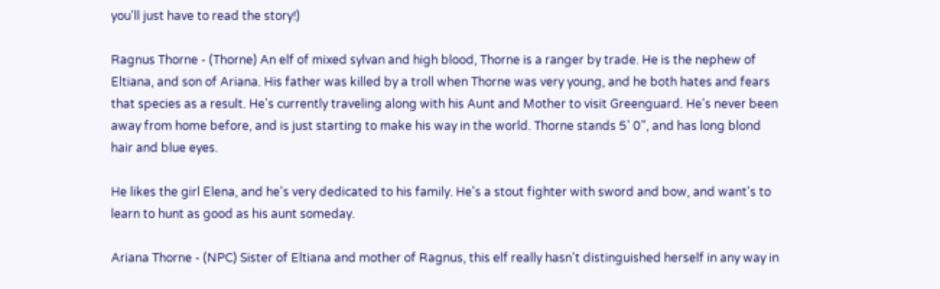you'll just have to read the story!)

Ragnus Thorne - (Thorne) An elf of mixed sylvan and high blood, Thorne is a ranger by trade. He is the nephew of Eltiana, and son of Ariana. His father was killed by a troll when Thorne was very young, and he both hates and fears that species as a result. He's currently traveling along with his Aunt and Mother to visit Greenguard. He's never been away from home before, and is just starting to make his way in the world. Thorne stands 5' 0", and has long blond hair and blue eyes.

He likes the girl Elena, and he's very dedicated to his family. He's a stout fighter with sword and bow, and want's to learn to hunt as good as his aunt someday.

Ariana Thorne - (NPC) Sister of Eltiana and mother of Ragnus, this elf really hasn't distinguished herself in any way in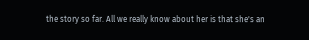the story so far. All we really know about her is that she's an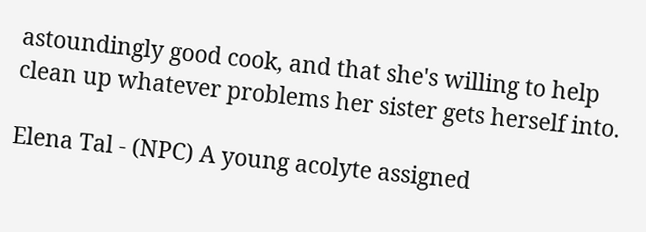astoundingly good cook, and that she's willing to help clean up whatever problems her sister gets herself into.

Elena Tal - (NPC) A young acolyte assigned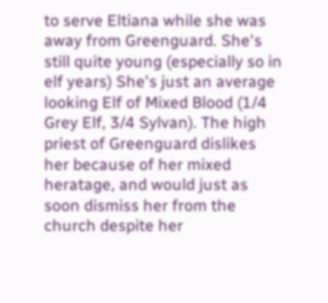to serve Eltiana while she was away from Greenguard. She's still quite young (especially so in elf years) She's just an average looking Elf of Mixed Blood (1/4 Grey Elf, 3/4 Sylvan). The high priest of Greenguard dislikes her because of her mixed heratage, and would just as soon dismiss her from the church despite her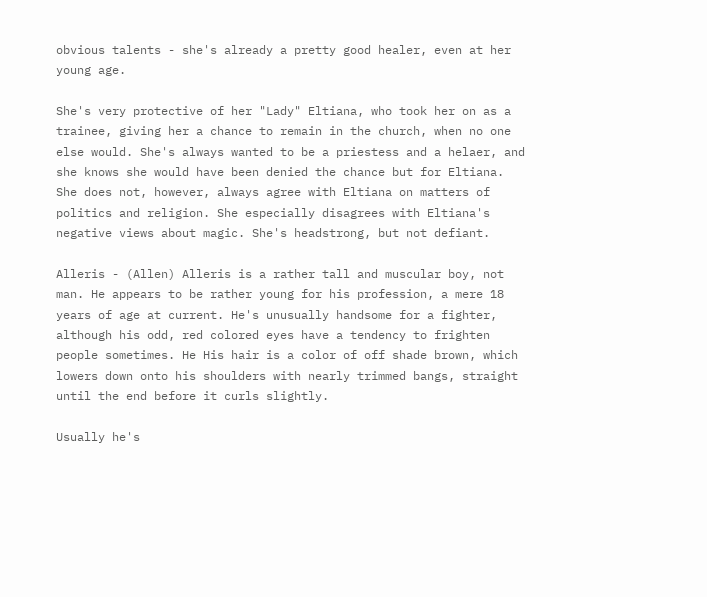obvious talents - she's already a pretty good healer, even at her young age.

She's very protective of her "Lady" Eltiana, who took her on as a trainee, giving her a chance to remain in the church, when no one else would. She's always wanted to be a priestess and a helaer, and she knows she would have been denied the chance but for Eltiana. She does not, however, always agree with Eltiana on matters of politics and religion. She especially disagrees with Eltiana's negative views about magic. She's headstrong, but not defiant.

Alleris - (Allen) Alleris is a rather tall and muscular boy, not man. He appears to be rather young for his profession, a mere 18 years of age at current. He's unusually handsome for a fighter, although his odd, red colored eyes have a tendency to frighten people sometimes. He His hair is a color of off shade brown, which lowers down onto his shoulders with nearly trimmed bangs, straight until the end before it curls slightly.

Usually he's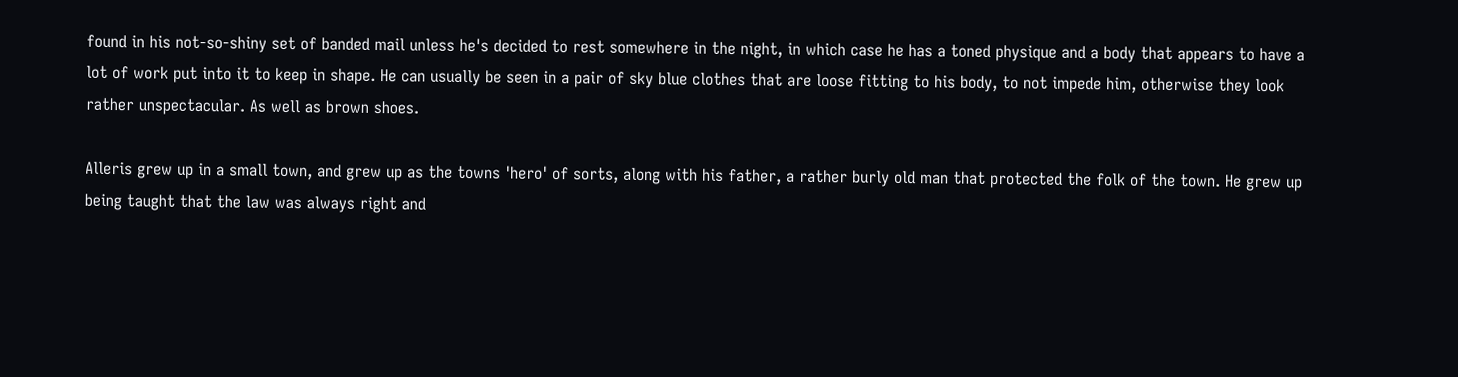found in his not-so-shiny set of banded mail unless he's decided to rest somewhere in the night, in which case he has a toned physique and a body that appears to have a lot of work put into it to keep in shape. He can usually be seen in a pair of sky blue clothes that are loose fitting to his body, to not impede him, otherwise they look rather unspectacular. As well as brown shoes.

Alleris grew up in a small town, and grew up as the towns 'hero' of sorts, along with his father, a rather burly old man that protected the folk of the town. He grew up being taught that the law was always right and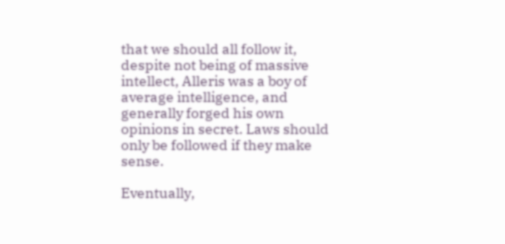that we should all follow it, despite not being of massive intellect, Alleris was a boy of average intelligence, and generally forged his own opinions in secret. Laws should only be followed if they make sense.

Eventually,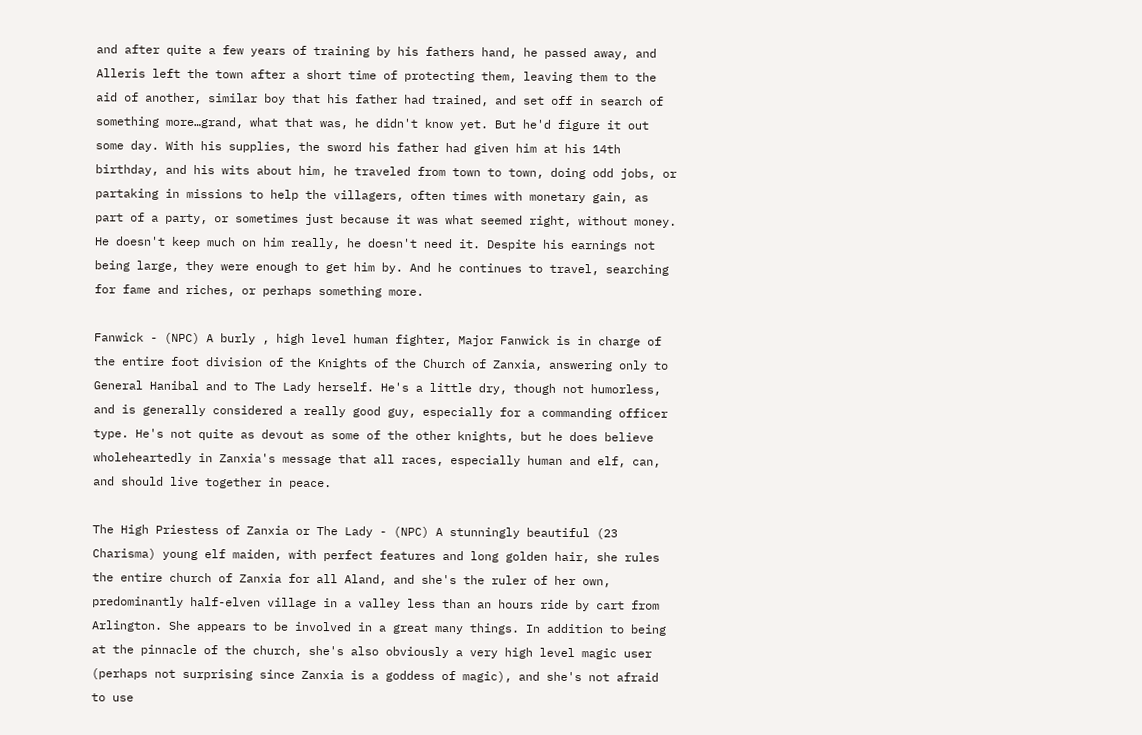and after quite a few years of training by his fathers hand, he passed away, and Alleris left the town after a short time of protecting them, leaving them to the aid of another, similar boy that his father had trained, and set off in search of something more…grand, what that was, he didn't know yet. But he'd figure it out some day. With his supplies, the sword his father had given him at his 14th birthday, and his wits about him, he traveled from town to town, doing odd jobs, or partaking in missions to help the villagers, often times with monetary gain, as part of a party, or sometimes just because it was what seemed right, without money. He doesn't keep much on him really, he doesn't need it. Despite his earnings not being large, they were enough to get him by. And he continues to travel, searching for fame and riches, or perhaps something more.

Fanwick - (NPC) A burly , high level human fighter, Major Fanwick is in charge of the entire foot division of the Knights of the Church of Zanxia, answering only to General Hanibal and to The Lady herself. He's a little dry, though not humorless, and is generally considered a really good guy, especially for a commanding officer type. He's not quite as devout as some of the other knights, but he does believe wholeheartedly in Zanxia's message that all races, especially human and elf, can, and should live together in peace.

The High Priestess of Zanxia or The Lady - (NPC) A stunningly beautiful (23 Charisma) young elf maiden, with perfect features and long golden hair, she rules the entire church of Zanxia for all Aland, and she's the ruler of her own, predominantly half-elven village in a valley less than an hours ride by cart from Arlington. She appears to be involved in a great many things. In addition to being at the pinnacle of the church, she's also obviously a very high level magic user (perhaps not surprising since Zanxia is a goddess of magic), and she's not afraid to use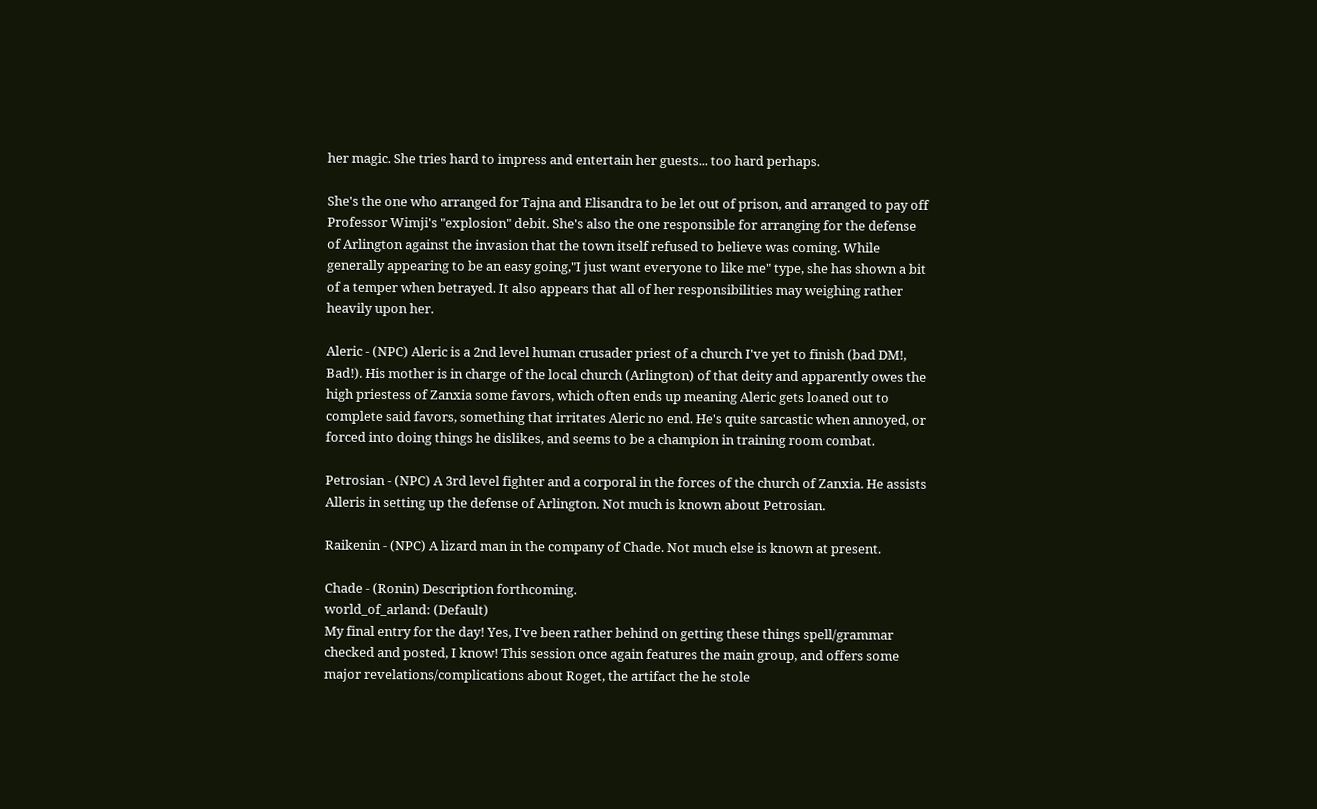her magic. She tries hard to impress and entertain her guests... too hard perhaps.

She's the one who arranged for Tajna and Elisandra to be let out of prison, and arranged to pay off Professor Wimji's "explosion" debit. She's also the one responsible for arranging for the defense of Arlington against the invasion that the town itself refused to believe was coming. While generally appearing to be an easy going,"I just want everyone to like me" type, she has shown a bit of a temper when betrayed. It also appears that all of her responsibilities may weighing rather heavily upon her.

Aleric - (NPC) Aleric is a 2nd level human crusader priest of a church I've yet to finish (bad DM!, Bad!). His mother is in charge of the local church (Arlington) of that deity and apparently owes the high priestess of Zanxia some favors, which often ends up meaning Aleric gets loaned out to complete said favors, something that irritates Aleric no end. He's quite sarcastic when annoyed, or forced into doing things he dislikes, and seems to be a champion in training room combat.

Petrosian - (NPC) A 3rd level fighter and a corporal in the forces of the church of Zanxia. He assists Alleris in setting up the defense of Arlington. Not much is known about Petrosian.

Raikenin - (NPC) A lizard man in the company of Chade. Not much else is known at present.

Chade - (Ronin) Description forthcoming.
world_of_arland: (Default)
My final entry for the day! Yes, I've been rather behind on getting these things spell/grammar checked and posted, I know! This session once again features the main group, and offers some major revelations/complications about Roget, the artifact the he stole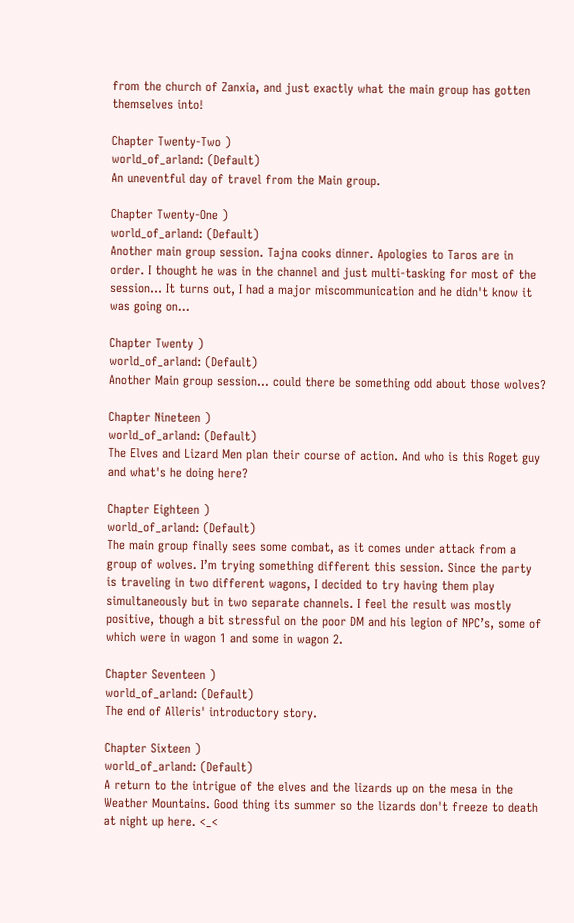from the church of Zanxia, and just exactly what the main group has gotten themselves into!

Chapter Twenty-Two )
world_of_arland: (Default)
An uneventful day of travel from the Main group.

Chapter Twenty-One )
world_of_arland: (Default)
Another main group session. Tajna cooks dinner. Apologies to Taros are in order. I thought he was in the channel and just multi-tasking for most of the session... It turns out, I had a major miscommunication and he didn't know it was going on...

Chapter Twenty )
world_of_arland: (Default)
Another Main group session... could there be something odd about those wolves?

Chapter Nineteen )
world_of_arland: (Default)
The Elves and Lizard Men plan their course of action. And who is this Roget guy and what's he doing here?

Chapter Eighteen )
world_of_arland: (Default)
The main group finally sees some combat, as it comes under attack from a group of wolves. I’m trying something different this session. Since the party is traveling in two different wagons, I decided to try having them play simultaneously but in two separate channels. I feel the result was mostly positive, though a bit stressful on the poor DM and his legion of NPC’s, some of which were in wagon 1 and some in wagon 2.

Chapter Seventeen )
world_of_arland: (Default)
The end of Alleris' introductory story.

Chapter Sixteen )
world_of_arland: (Default)
A return to the intrigue of the elves and the lizards up on the mesa in the Weather Mountains. Good thing its summer so the lizards don't freeze to death at night up here. <_<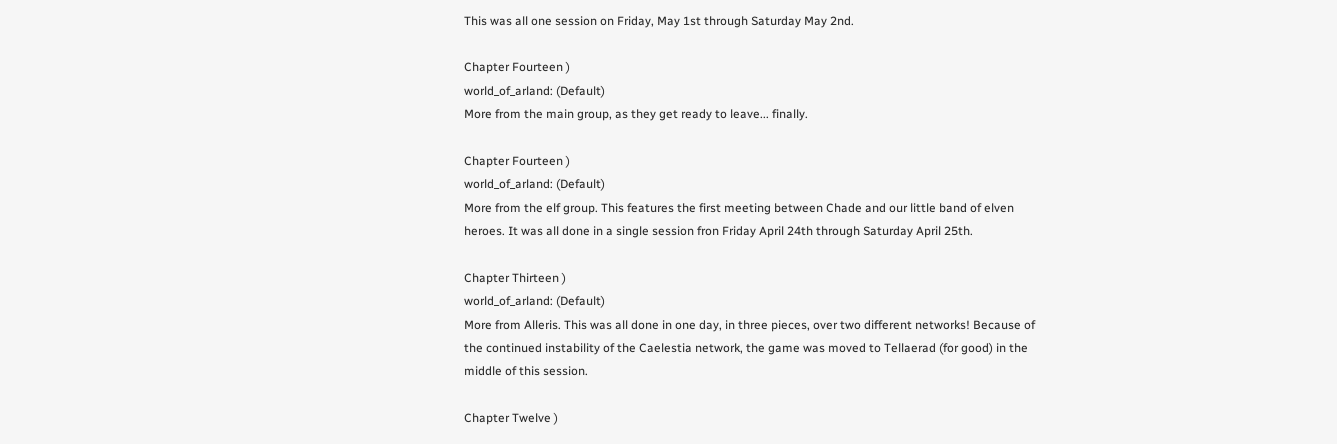This was all one session on Friday, May 1st through Saturday May 2nd.

Chapter Fourteen )
world_of_arland: (Default)
More from the main group, as they get ready to leave... finally.

Chapter Fourteen )
world_of_arland: (Default)
More from the elf group. This features the first meeting between Chade and our little band of elven heroes. It was all done in a single session fron Friday April 24th through Saturday April 25th.

Chapter Thirteen )
world_of_arland: (Default)
More from Alleris. This was all done in one day, in three pieces, over two different networks! Because of the continued instability of the Caelestia network, the game was moved to Tellaerad (for good) in the middle of this session.

Chapter Twelve )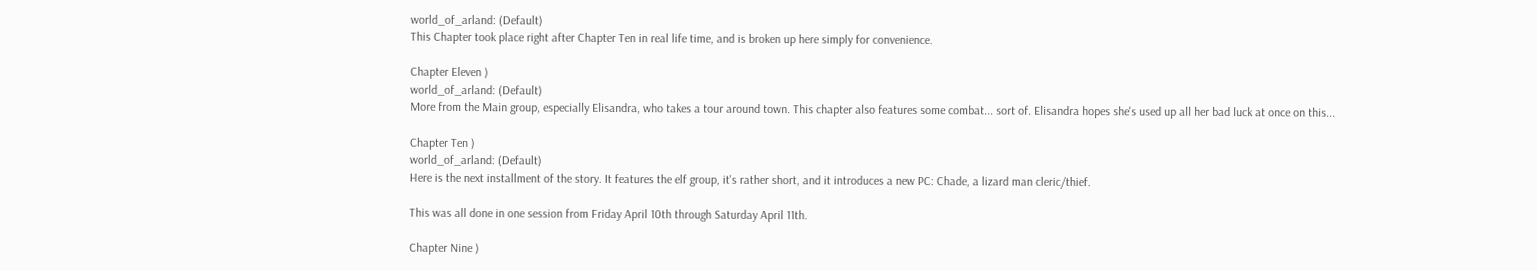world_of_arland: (Default)
This Chapter took place right after Chapter Ten in real life time, and is broken up here simply for convenience.

Chapter Eleven )
world_of_arland: (Default)
More from the Main group, especially Elisandra, who takes a tour around town. This chapter also features some combat... sort of. Elisandra hopes she's used up all her bad luck at once on this...

Chapter Ten )
world_of_arland: (Default)
Here is the next installment of the story. It features the elf group, it's rather short, and it introduces a new PC: Chade, a lizard man cleric/thief.

This was all done in one session from Friday April 10th through Saturday April 11th.

Chapter Nine )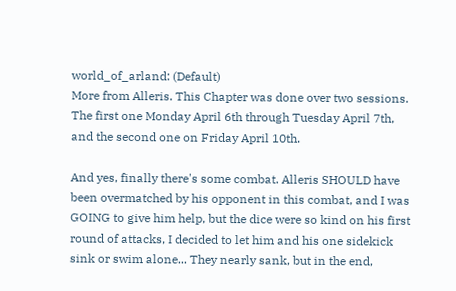world_of_arland: (Default)
More from Alleris. This Chapter was done over two sessions. The first one Monday April 6th through Tuesday April 7th, and the second one on Friday April 10th.

And yes, finally there's some combat. Alleris SHOULD have been overmatched by his opponent in this combat, and I was GOING to give him help, but the dice were so kind on his first round of attacks, I decided to let him and his one sidekick sink or swim alone... They nearly sank, but in the end,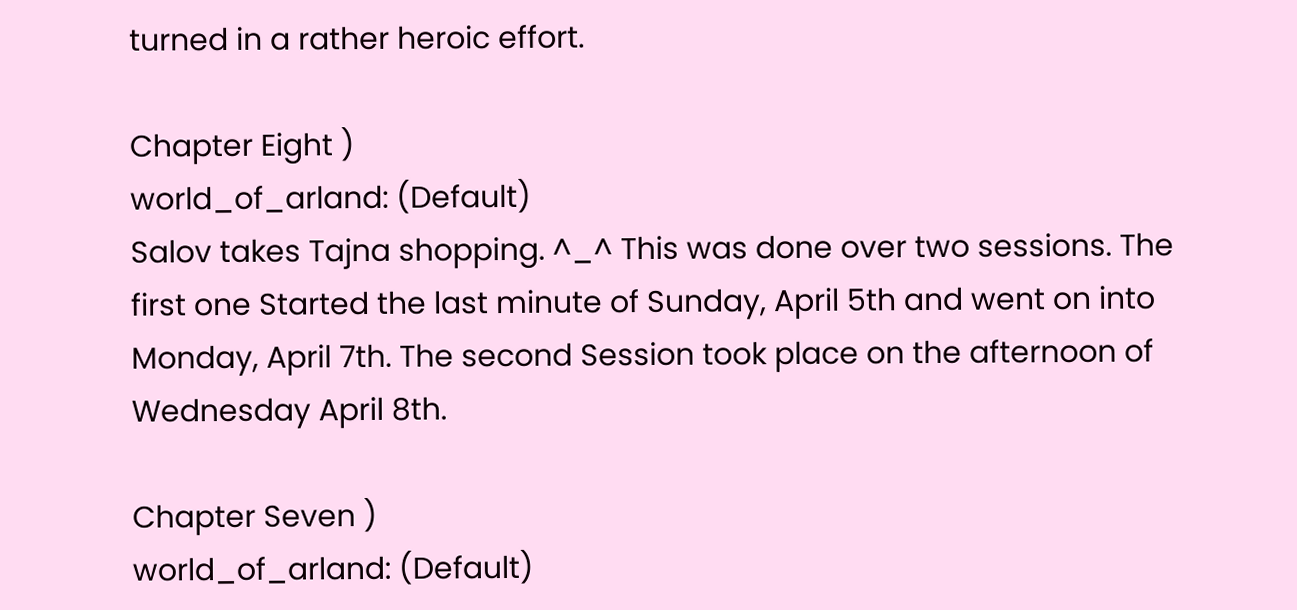turned in a rather heroic effort.

Chapter Eight )
world_of_arland: (Default)
Salov takes Tajna shopping. ^_^ This was done over two sessions. The first one Started the last minute of Sunday, April 5th and went on into Monday, April 7th. The second Session took place on the afternoon of Wednesday April 8th.

Chapter Seven )
world_of_arland: (Default)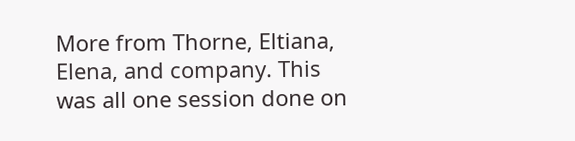More from Thorne, Eltiana, Elena, and company. This was all one session done on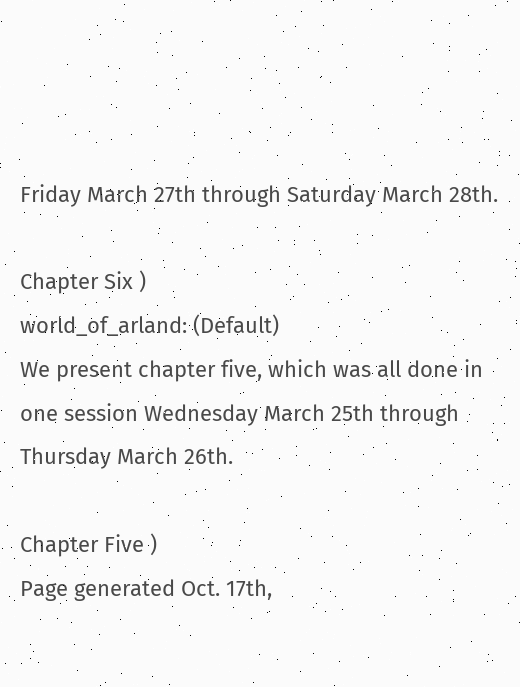Friday March 27th through Saturday March 28th.

Chapter Six )
world_of_arland: (Default)
We present chapter five, which was all done in one session Wednesday March 25th through Thursday March 26th.

Chapter Five )
Page generated Oct. 17th,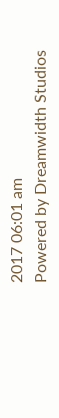2017 06:01 am
Powered by Dreamwidth Studios